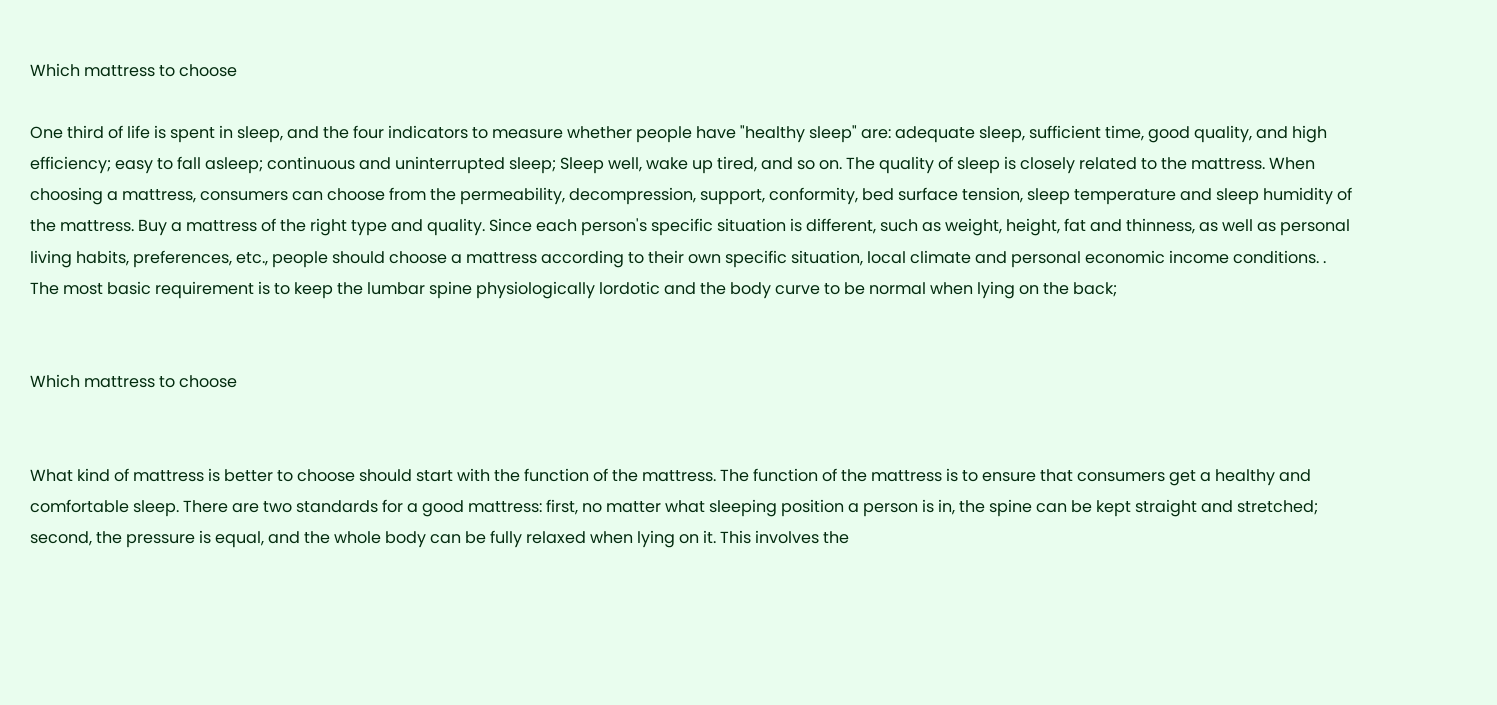Which mattress to choose

One third of life is spent in sleep, and the four indicators to measure whether people have "healthy sleep" are: adequate sleep, sufficient time, good quality, and high efficiency; easy to fall asleep; continuous and uninterrupted sleep; Sleep well, wake up tired, and so on. The quality of sleep is closely related to the mattress. When choosing a mattress, consumers can choose from the permeability, decompression, support, conformity, bed surface tension, sleep temperature and sleep humidity of the mattress. Buy a mattress of the right type and quality. Since each person's specific situation is different, such as weight, height, fat and thinness, as well as personal living habits, preferences, etc., people should choose a mattress according to their own specific situation, local climate and personal economic income conditions. . The most basic requirement is to keep the lumbar spine physiologically lordotic and the body curve to be normal when lying on the back;


Which mattress to choose


What kind of mattress is better to choose should start with the function of the mattress. The function of the mattress is to ensure that consumers get a healthy and comfortable sleep. There are two standards for a good mattress: first, no matter what sleeping position a person is in, the spine can be kept straight and stretched; second, the pressure is equal, and the whole body can be fully relaxed when lying on it. This involves the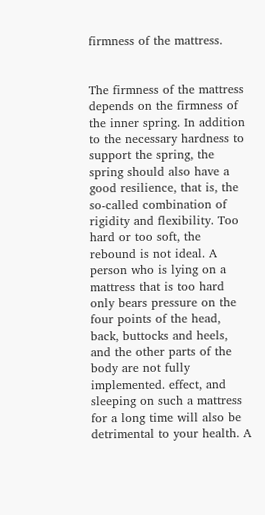firmness of the mattress.


The firmness of the mattress depends on the firmness of the inner spring. In addition to the necessary hardness to support the spring, the spring should also have a good resilience, that is, the so-called combination of rigidity and flexibility. Too hard or too soft, the rebound is not ideal. A person who is lying on a mattress that is too hard only bears pressure on the four points of the head, back, buttocks and heels, and the other parts of the body are not fully implemented. effect, and sleeping on such a mattress for a long time will also be detrimental to your health. A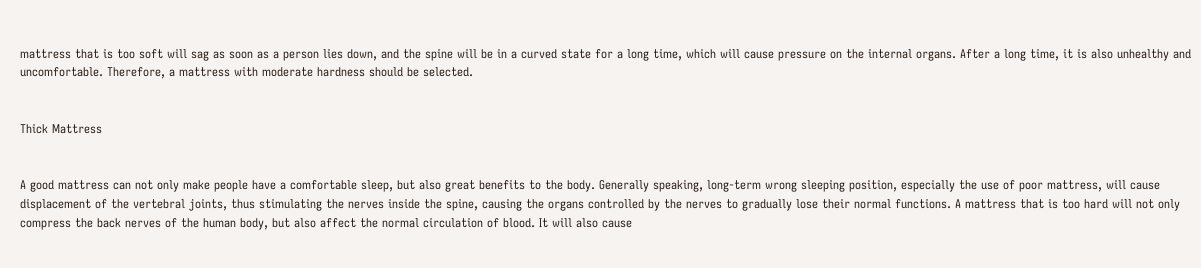mattress that is too soft will sag as soon as a person lies down, and the spine will be in a curved state for a long time, which will cause pressure on the internal organs. After a long time, it is also unhealthy and uncomfortable. Therefore, a mattress with moderate hardness should be selected.


Thick Mattress


A good mattress can not only make people have a comfortable sleep, but also great benefits to the body. Generally speaking, long-term wrong sleeping position, especially the use of poor mattress, will cause displacement of the vertebral joints, thus stimulating the nerves inside the spine, causing the organs controlled by the nerves to gradually lose their normal functions. A mattress that is too hard will not only compress the back nerves of the human body, but also affect the normal circulation of blood. It will also cause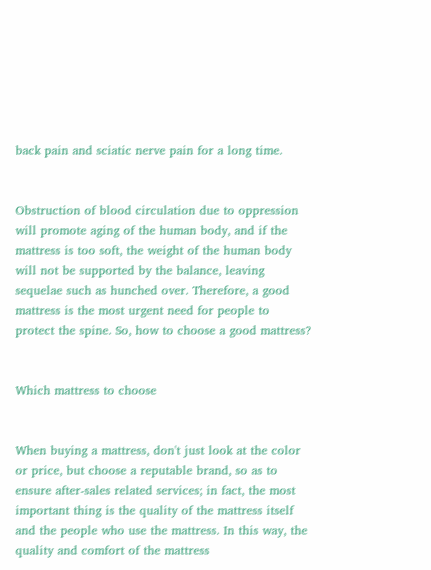back pain and sciatic nerve pain for a long time.


Obstruction of blood circulation due to oppression will promote aging of the human body, and if the mattress is too soft, the weight of the human body will not be supported by the balance, leaving sequelae such as hunched over. Therefore, a good mattress is the most urgent need for people to protect the spine. So, how to choose a good mattress?


Which mattress to choose


When buying a mattress, don't just look at the color or price, but choose a reputable brand, so as to ensure after-sales related services; in fact, the most important thing is the quality of the mattress itself and the people who use the mattress. In this way, the quality and comfort of the mattress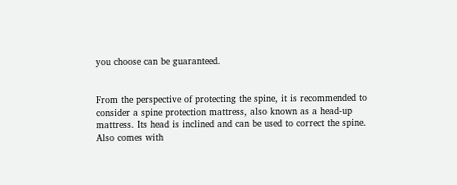you choose can be guaranteed.


From the perspective of protecting the spine, it is recommended to consider a spine protection mattress, also known as a head-up mattress. Its head is inclined and can be used to correct the spine. Also comes with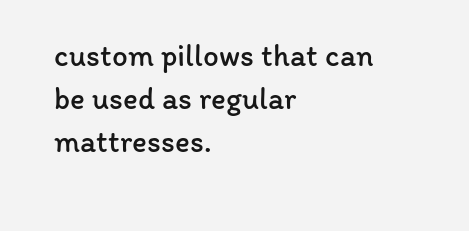custom pillows that can be used as regular mattresses.